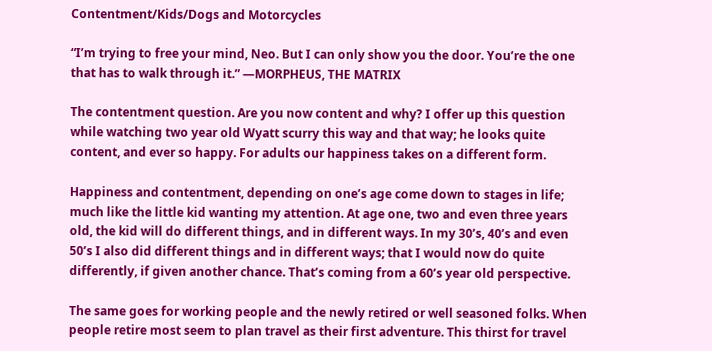Contentment/Kids/Dogs and Motorcycles

“I’m trying to free your mind, Neo. But I can only show you the door. You’re the one that has to walk through it.” —MORPHEUS, THE MATRIX

The contentment question. Are you now content and why? I offer up this question while watching two year old Wyatt scurry this way and that way; he looks quite content, and ever so happy. For adults our happiness takes on a different form.

Happiness and contentment, depending on one’s age come down to stages in life; much like the little kid wanting my attention. At age one, two and even three years old, the kid will do different things, and in different ways. In my 30’s, 40’s and even 50’s I also did different things and in different ways; that I would now do quite differently, if given another chance. That’s coming from a 60’s year old perspective.

The same goes for working people and the newly retired or well seasoned folks. When people retire most seem to plan travel as their first adventure. This thirst for travel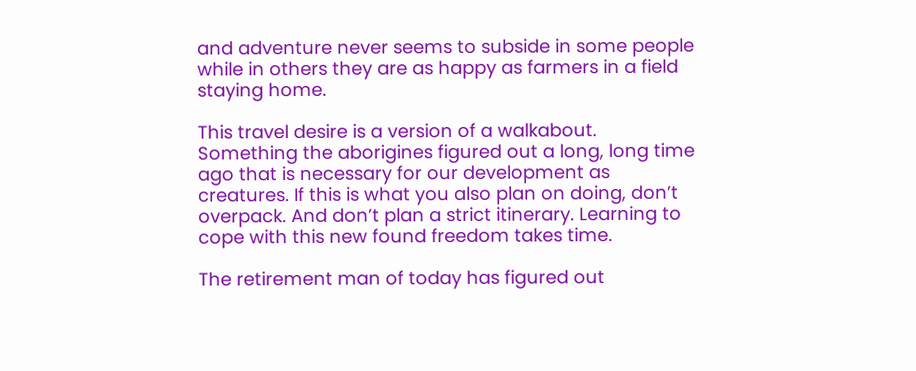and adventure never seems to subside in some people while in others they are as happy as farmers in a field staying home.

This travel desire is a version of a walkabout. Something the aborigines figured out a long, long time ago that is necessary for our development as creatures. If this is what you also plan on doing, don’t overpack. And don’t plan a strict itinerary. Learning to cope with this new found freedom takes time.

The retirement man of today has figured out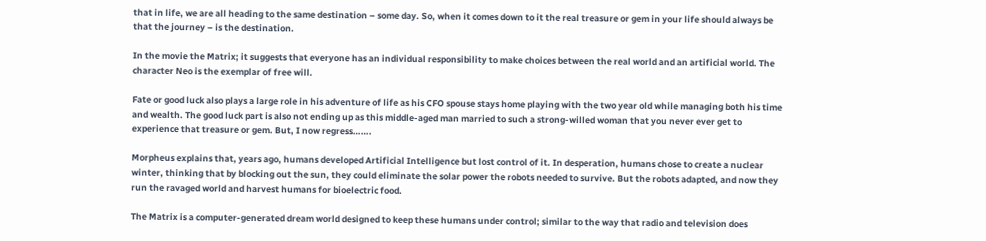that in life, we are all heading to the same destination – some day. So, when it comes down to it the real treasure or gem in your life should always be that the journey – is the destination.

In the movie the Matrix; it suggests that everyone has an individual responsibility to make choices between the real world and an artificial world. The character Neo is the exemplar of free will.

Fate or good luck also plays a large role in his adventure of life as his CFO spouse stays home playing with the two year old while managing both his time and wealth. The good luck part is also not ending up as this middle-aged man married to such a strong-willed woman that you never ever get to experience that treasure or gem. But, I now regress…….

Morpheus explains that, years ago, humans developed Artificial Intelligence but lost control of it. In desperation, humans chose to create a nuclear winter, thinking that by blocking out the sun, they could eliminate the solar power the robots needed to survive. But the robots adapted, and now they run the ravaged world and harvest humans for bioelectric food.

The Matrix is a computer-generated dream world designed to keep these humans under control; similar to the way that radio and television does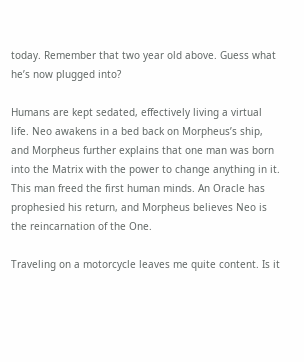today. Remember that two year old above. Guess what he’s now plugged into?

Humans are kept sedated, effectively living a virtual life. Neo awakens in a bed back on Morpheus’s ship, and Morpheus further explains that one man was born into the Matrix with the power to change anything in it. This man freed the first human minds. An Oracle has prophesied his return, and Morpheus believes Neo is the reincarnation of the One.

Traveling on a motorcycle leaves me quite content. Is it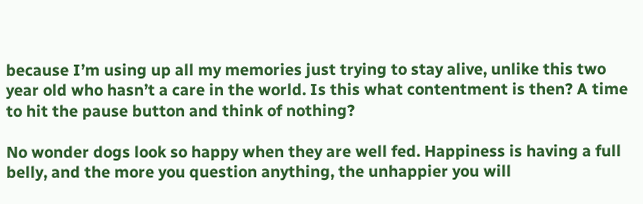because I’m using up all my memories just trying to stay alive, unlike this two year old who hasn’t a care in the world. Is this what contentment is then? A time to hit the pause button and think of nothing?

No wonder dogs look so happy when they are well fed. Happiness is having a full belly, and the more you question anything, the unhappier you will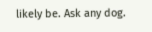likely be. Ask any dog.